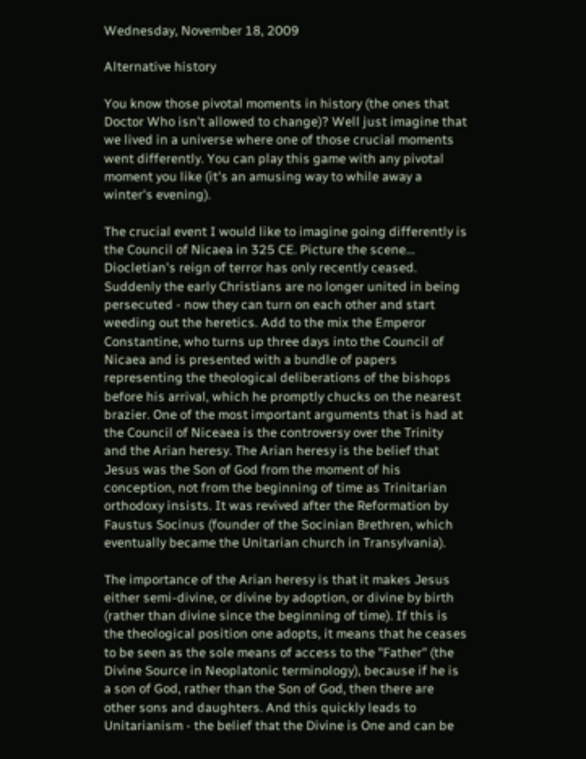Wednesday, November 18, 2009

Alternative history

You know those pivotal moments in history (the ones that Doctor Who isn't allowed to change)? Well just imagine that we lived in a universe where one of those crucial moments went differently. You can play this game with any pivotal moment you like (it's an amusing way to while away a winter's evening).

The crucial event I would like to imagine going differently is the Council of Nicaea in 325 CE. Picture the scene... Diocletian's reign of terror has only recently ceased. Suddenly the early Christians are no longer united in being persecuted - now they can turn on each other and start weeding out the heretics. Add to the mix the Emperor Constantine, who turns up three days into the Council of Nicaea and is presented with a bundle of papers representing the theological deliberations of the bishops before his arrival, which he promptly chucks on the nearest brazier. One of the most important arguments that is had at the Council of Niceaea is the controversy over the Trinity and the Arian heresy. The Arian heresy is the belief that Jesus was the Son of God from the moment of his conception, not from the beginning of time as Trinitarian orthodoxy insists. It was revived after the Reformation by Faustus Socinus (founder of the Socinian Brethren, which eventually became the Unitarian church in Transylvania).

The importance of the Arian heresy is that it makes Jesus either semi-divine, or divine by adoption, or divine by birth (rather than divine since the beginning of time). If this is the theological position one adopts, it means that he ceases to be seen as the sole means of access to the "Father" (the Divine Source in Neoplatonic terminology), because if he is a son of God, rather than the Son of God, then there are other sons and daughters. And this quickly leads to Unitarianism - the belief that the Divine is One and can be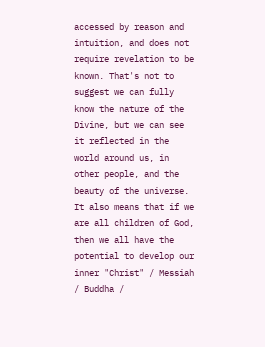accessed by reason and intuition, and does not require revelation to be known. That's not to suggest we can fully know the nature of the Divine, but we can see it reflected in the world around us, in other people, and the beauty of the universe. It also means that if we are all children of God, then we all have the potential to develop our inner "Christ" / Messiah / Buddha /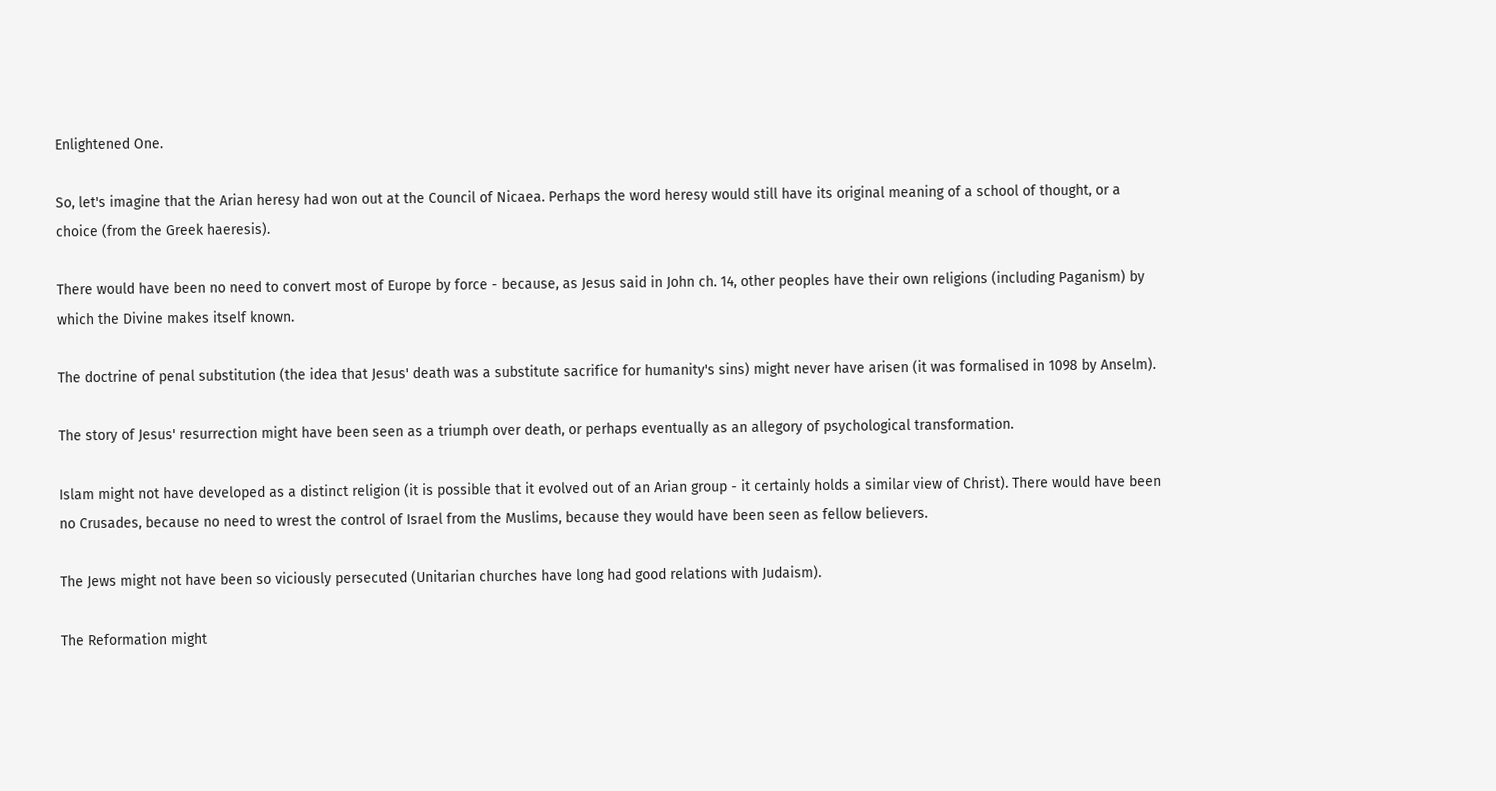Enlightened One.

So, let's imagine that the Arian heresy had won out at the Council of Nicaea. Perhaps the word heresy would still have its original meaning of a school of thought, or a choice (from the Greek haeresis).

There would have been no need to convert most of Europe by force - because, as Jesus said in John ch. 14, other peoples have their own religions (including Paganism) by which the Divine makes itself known.

The doctrine of penal substitution (the idea that Jesus' death was a substitute sacrifice for humanity's sins) might never have arisen (it was formalised in 1098 by Anselm).

The story of Jesus' resurrection might have been seen as a triumph over death, or perhaps eventually as an allegory of psychological transformation.

Islam might not have developed as a distinct religion (it is possible that it evolved out of an Arian group - it certainly holds a similar view of Christ). There would have been no Crusades, because no need to wrest the control of Israel from the Muslims, because they would have been seen as fellow believers.

The Jews might not have been so viciously persecuted (Unitarian churches have long had good relations with Judaism).

The Reformation might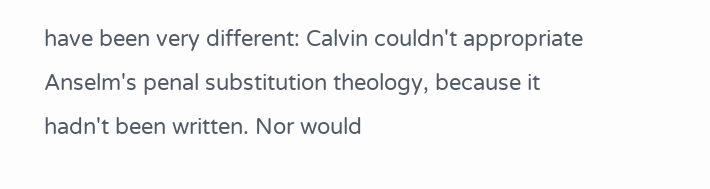have been very different: Calvin couldn't appropriate Anselm's penal substitution theology, because it hadn't been written. Nor would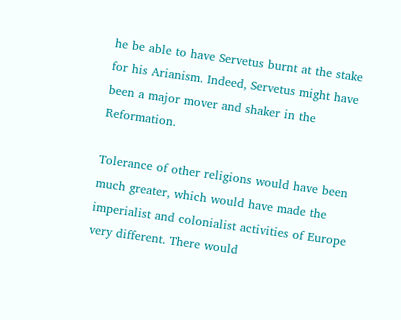he be able to have Servetus burnt at the stake for his Arianism. Indeed, Servetus might have been a major mover and shaker in the Reformation.

Tolerance of other religions would have been much greater, which would have made the imperialist and colonialist activities of Europe very different. There would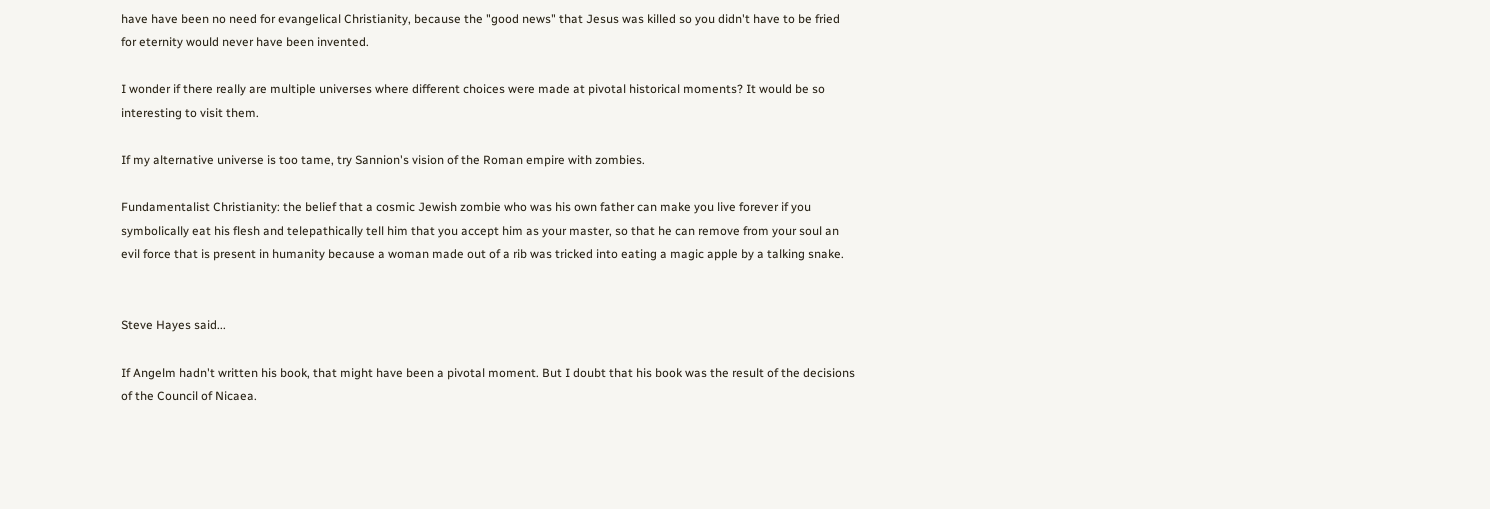have have been no need for evangelical Christianity, because the "good news" that Jesus was killed so you didn't have to be fried for eternity would never have been invented.

I wonder if there really are multiple universes where different choices were made at pivotal historical moments? It would be so interesting to visit them.

If my alternative universe is too tame, try Sannion's vision of the Roman empire with zombies.

Fundamentalist Christianity: the belief that a cosmic Jewish zombie who was his own father can make you live forever if you symbolically eat his flesh and telepathically tell him that you accept him as your master, so that he can remove from your soul an evil force that is present in humanity because a woman made out of a rib was tricked into eating a magic apple by a talking snake.


Steve Hayes said...

If Angelm hadn't written his book, that might have been a pivotal moment. But I doubt that his book was the result of the decisions of the Council of Nicaea.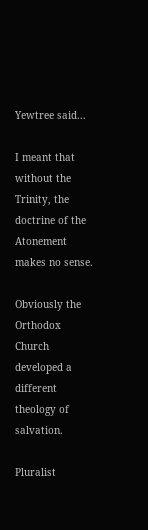Yewtree said...

I meant that without the Trinity, the doctrine of the Atonement makes no sense.

Obviously the Orthodox Church developed a different theology of salvation.

Pluralist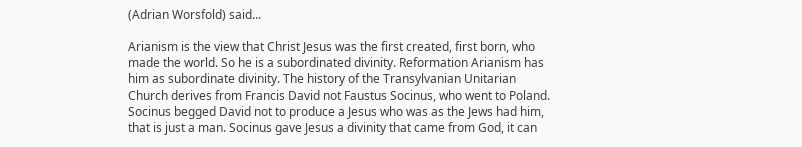(Adrian Worsfold) said...

Arianism is the view that Christ Jesus was the first created, first born, who made the world. So he is a subordinated divinity. Reformation Arianism has him as subordinate divinity. The history of the Transylvanian Unitarian Church derives from Francis David not Faustus Socinus, who went to Poland. Socinus begged David not to produce a Jesus who was as the Jews had him, that is just a man. Socinus gave Jesus a divinity that came from God, it can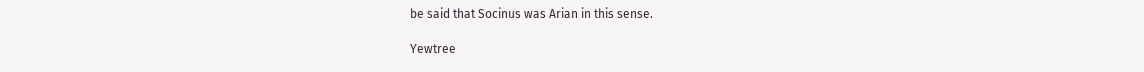be said that Socinus was Arian in this sense.

Yewtree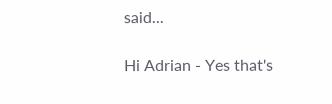said...

Hi Adrian - Yes that's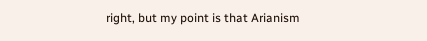right, but my point is that Arianism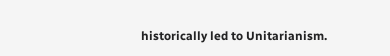historically led to Unitarianism.